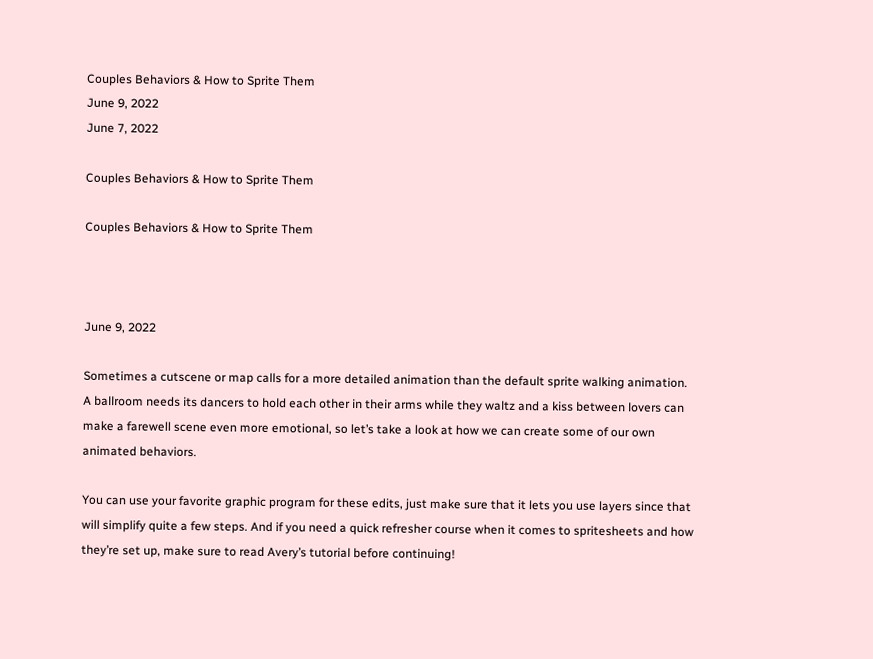Couples Behaviors & How to Sprite Them
June 9, 2022
June 7, 2022

Couples Behaviors & How to Sprite Them

Couples Behaviors & How to Sprite Them



June 9, 2022

Sometimes a cutscene or map calls for a more detailed animation than the default sprite walking animation. A ballroom needs its dancers to hold each other in their arms while they waltz and a kiss between lovers can make a farewell scene even more emotional, so let’s take a look at how we can create some of our own animated behaviors.

You can use your favorite graphic program for these edits, just make sure that it lets you use layers since that will simplify quite a few steps. And if you need a quick refresher course when it comes to spritesheets and how they’re set up, make sure to read Avery’s tutorial before continuing!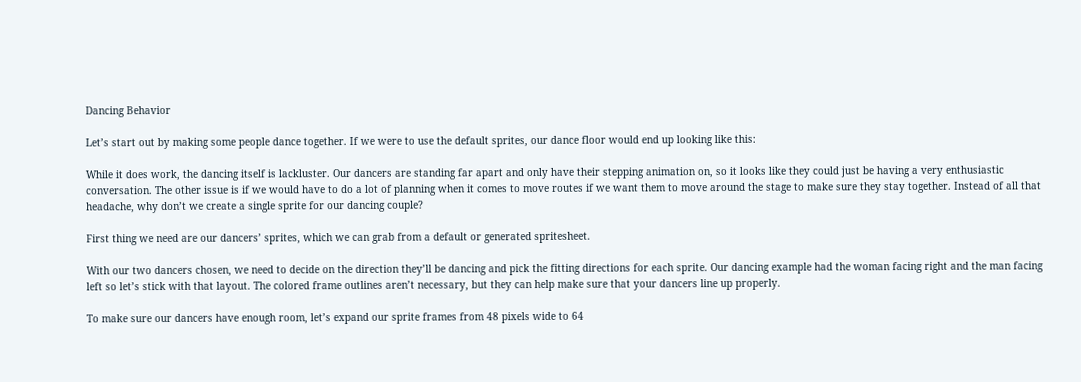Dancing Behavior

Let’s start out by making some people dance together. If we were to use the default sprites, our dance floor would end up looking like this:

While it does work, the dancing itself is lackluster. Our dancers are standing far apart and only have their stepping animation on, so it looks like they could just be having a very enthusiastic conversation. The other issue is if we would have to do a lot of planning when it comes to move routes if we want them to move around the stage to make sure they stay together. Instead of all that headache, why don’t we create a single sprite for our dancing couple?

First thing we need are our dancers’ sprites, which we can grab from a default or generated spritesheet.

With our two dancers chosen, we need to decide on the direction they’ll be dancing and pick the fitting directions for each sprite. Our dancing example had the woman facing right and the man facing left so let’s stick with that layout. The colored frame outlines aren’t necessary, but they can help make sure that your dancers line up properly.

To make sure our dancers have enough room, let’s expand our sprite frames from 48 pixels wide to 64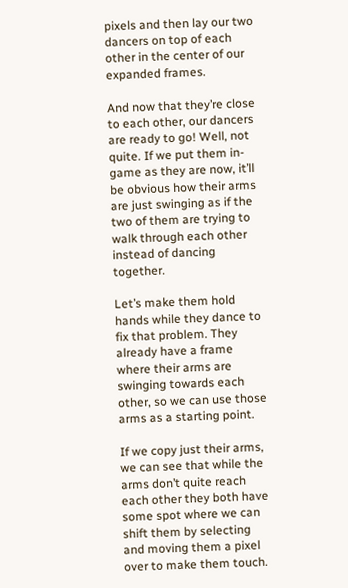pixels and then lay our two dancers on top of each other in the center of our expanded frames.

And now that they’re close to each other, our dancers are ready to go! Well, not quite. If we put them in-game as they are now, it’ll be obvious how their arms are just swinging as if the two of them are trying to walk through each other instead of dancing together.

Let’s make them hold hands while they dance to fix that problem. They already have a frame where their arms are swinging towards each other, so we can use those arms as a starting point.

If we copy just their arms, we can see that while the arms don’t quite reach each other they both have some spot where we can shift them by selecting and moving them a pixel over to make them touch.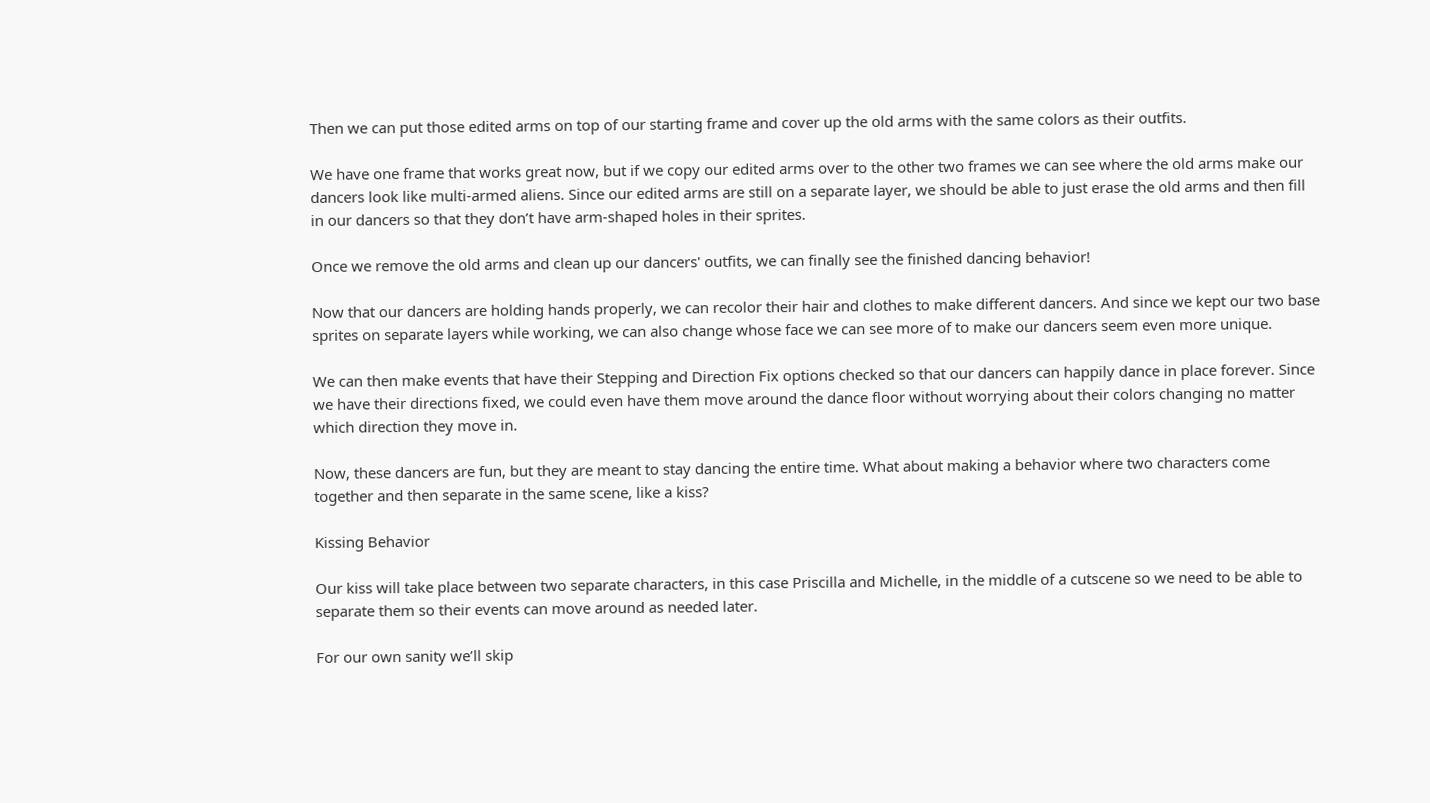Then we can put those edited arms on top of our starting frame and cover up the old arms with the same colors as their outfits.

We have one frame that works great now, but if we copy our edited arms over to the other two frames we can see where the old arms make our dancers look like multi-armed aliens. Since our edited arms are still on a separate layer, we should be able to just erase the old arms and then fill in our dancers so that they don’t have arm-shaped holes in their sprites.

Once we remove the old arms and clean up our dancers' outfits, we can finally see the finished dancing behavior!

Now that our dancers are holding hands properly, we can recolor their hair and clothes to make different dancers. And since we kept our two base sprites on separate layers while working, we can also change whose face we can see more of to make our dancers seem even more unique.

We can then make events that have their Stepping and Direction Fix options checked so that our dancers can happily dance in place forever. Since we have their directions fixed, we could even have them move around the dance floor without worrying about their colors changing no matter which direction they move in.

Now, these dancers are fun, but they are meant to stay dancing the entire time. What about making a behavior where two characters come together and then separate in the same scene, like a kiss?

Kissing Behavior

Our kiss will take place between two separate characters, in this case Priscilla and Michelle, in the middle of a cutscene so we need to be able to separate them so their events can move around as needed later.

For our own sanity we’ll skip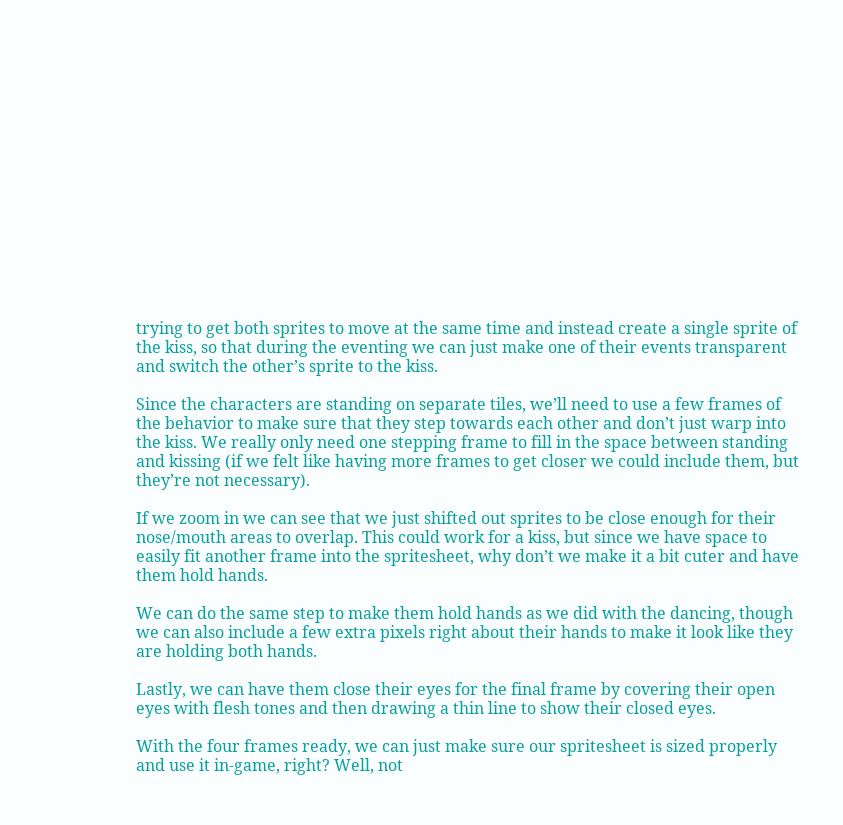trying to get both sprites to move at the same time and instead create a single sprite of the kiss, so that during the eventing we can just make one of their events transparent and switch the other’s sprite to the kiss.

Since the characters are standing on separate tiles, we’ll need to use a few frames of the behavior to make sure that they step towards each other and don’t just warp into the kiss. We really only need one stepping frame to fill in the space between standing and kissing (if we felt like having more frames to get closer we could include them, but they’re not necessary).

If we zoom in we can see that we just shifted out sprites to be close enough for their nose/mouth areas to overlap. This could work for a kiss, but since we have space to easily fit another frame into the spritesheet, why don’t we make it a bit cuter and have them hold hands.

We can do the same step to make them hold hands as we did with the dancing, though we can also include a few extra pixels right about their hands to make it look like they are holding both hands.

Lastly, we can have them close their eyes for the final frame by covering their open eyes with flesh tones and then drawing a thin line to show their closed eyes.

With the four frames ready, we can just make sure our spritesheet is sized properly and use it in-game, right? Well, not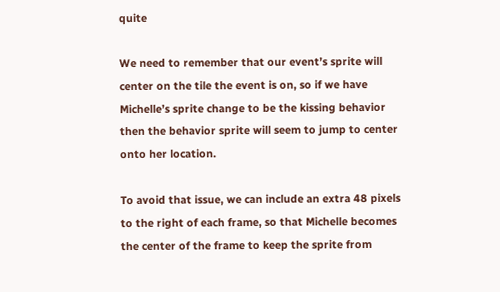quite

We need to remember that our event’s sprite will center on the tile the event is on, so if we have Michelle’s sprite change to be the kissing behavior then the behavior sprite will seem to jump to center onto her location.

To avoid that issue, we can include an extra 48 pixels to the right of each frame, so that Michelle becomes the center of the frame to keep the sprite from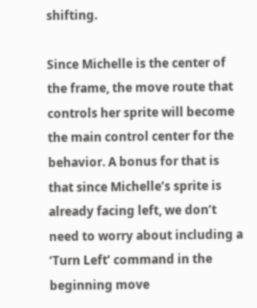shifting.

Since Michelle is the center of the frame, the move route that controls her sprite will become the main control center for the behavior. A bonus for that is that since Michelle’s sprite is already facing left, we don’t need to worry about including a ‘Turn Left’ command in the beginning move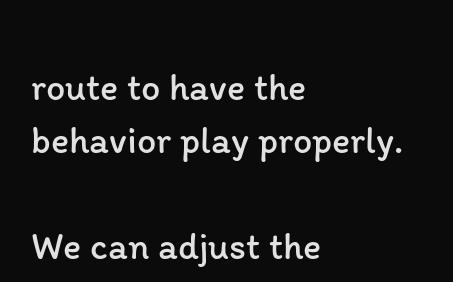route to have the behavior play properly.

We can adjust the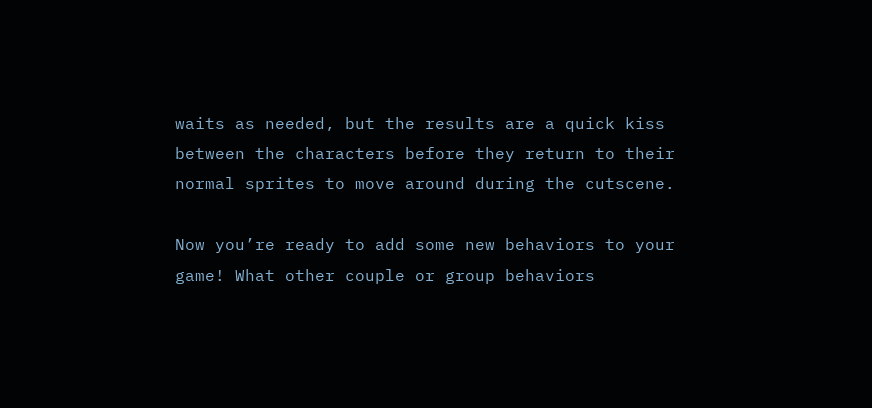waits as needed, but the results are a quick kiss between the characters before they return to their normal sprites to move around during the cutscene.

Now you’re ready to add some new behaviors to your game! What other couple or group behaviors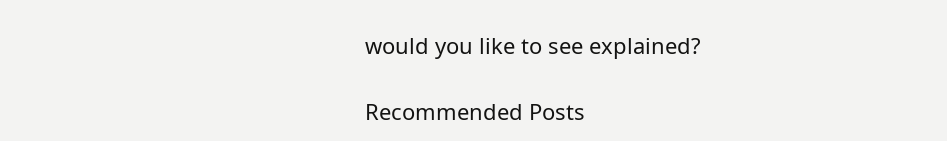would you like to see explained?

Recommended Posts